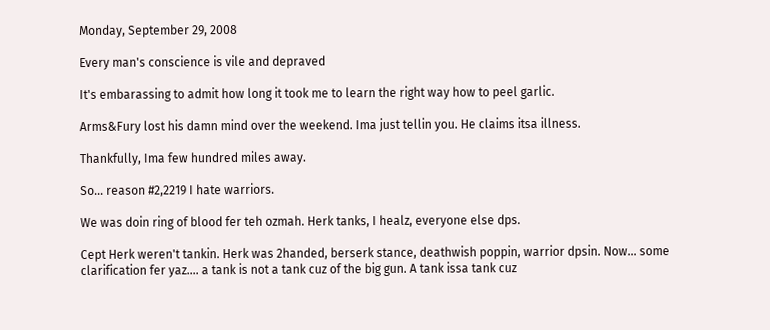Monday, September 29, 2008

Every man's conscience is vile and depraved

It's embarassing to admit how long it took me to learn the right way how to peel garlic.

Arms&Fury lost his damn mind over the weekend. Ima just tellin you. He claims itsa illness.

Thankfully, Ima few hundred miles away.

So... reason #2,2219 I hate warriors.

We was doin ring of blood fer teh ozmah. Herk tanks, I healz, everyone else dps.

Cept Herk weren't tankin. Herk was 2handed, berserk stance, deathwish poppin, warrior dpsin. Now... some clarification fer yaz.... a tank is not a tank cuz of the big gun. A tank issa tank cuz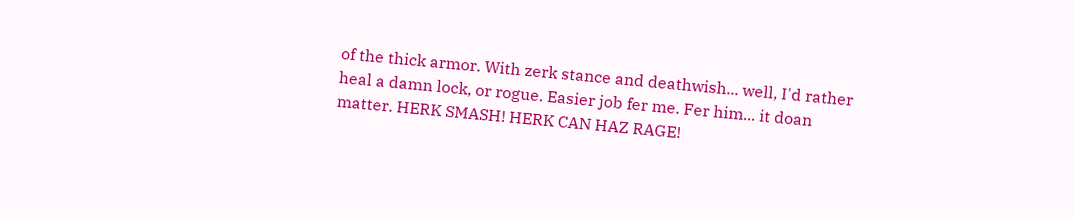of the thick armor. With zerk stance and deathwish... well, I'd rather heal a damn lock, or rogue. Easier job fer me. Fer him... it doan matter. HERK SMASH! HERK CAN HAZ RAGE!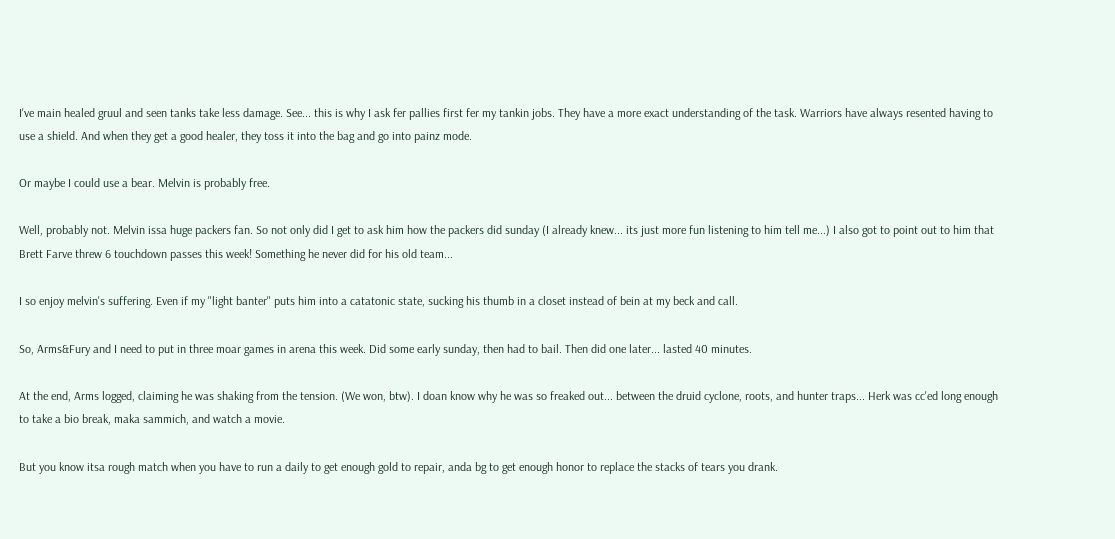I've main healed gruul and seen tanks take less damage. See... this is why I ask fer pallies first fer my tankin jobs. They have a more exact understanding of the task. Warriors have always resented having to use a shield. And when they get a good healer, they toss it into the bag and go into painz mode.

Or maybe I could use a bear. Melvin is probably free.

Well, probably not. Melvin issa huge packers fan. So not only did I get to ask him how the packers did sunday (I already knew... its just more fun listening to him tell me...) I also got to point out to him that Brett Farve threw 6 touchdown passes this week! Something he never did for his old team...

I so enjoy melvin's suffering. Even if my "light banter" puts him into a catatonic state, sucking his thumb in a closet instead of bein at my beck and call.

So, Arms&Fury and I need to put in three moar games in arena this week. Did some early sunday, then had to bail. Then did one later... lasted 40 minutes.

At the end, Arms logged, claiming he was shaking from the tension. (We won, btw). I doan know why he was so freaked out... between the druid cyclone, roots, and hunter traps... Herk was cc'ed long enough to take a bio break, maka sammich, and watch a movie.

But you know itsa rough match when you have to run a daily to get enough gold to repair, anda bg to get enough honor to replace the stacks of tears you drank.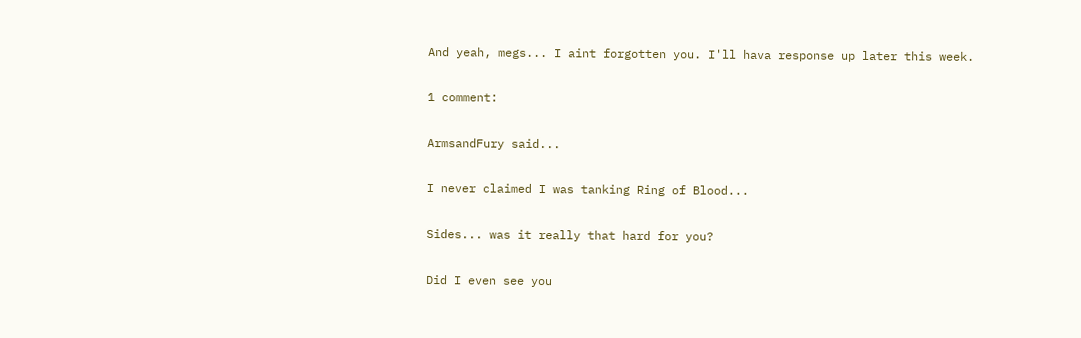And yeah, megs... I aint forgotten you. I'll hava response up later this week.

1 comment:

ArmsandFury said...

I never claimed I was tanking Ring of Blood...

Sides... was it really that hard for you?

Did I even see you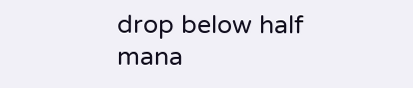drop below half mana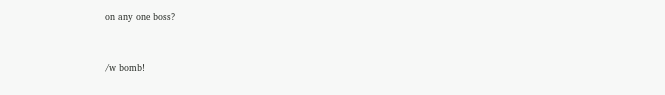on any one boss?


/w bomb!